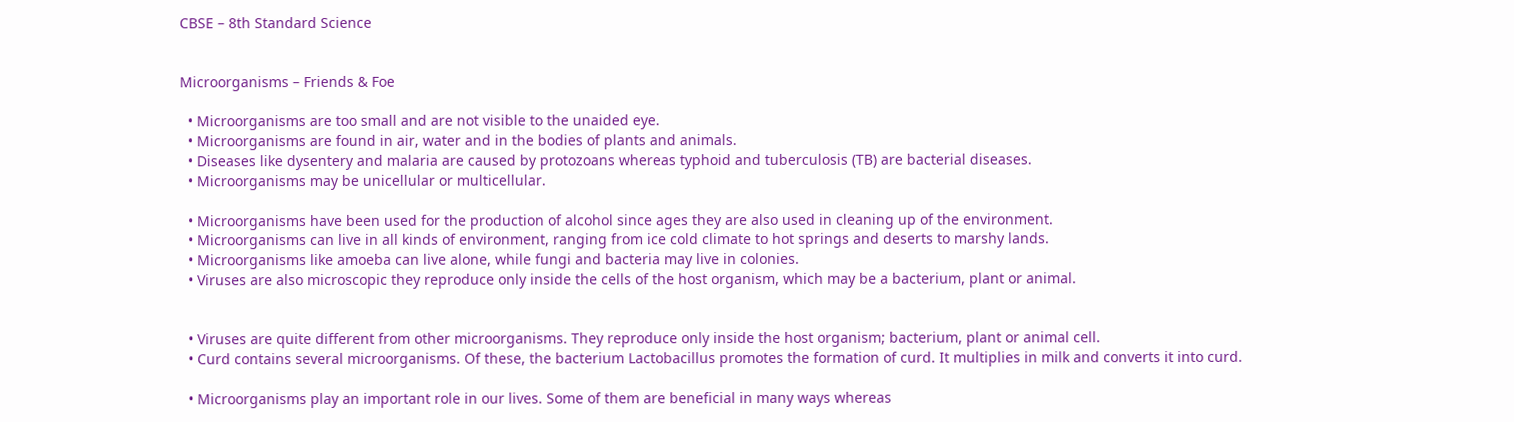CBSE – 8th Standard Science


Microorganisms – Friends & Foe

  • Microorganisms are too small and are not visible to the unaided eye.
  • Microorganisms are found in air, water and in the bodies of plants and animals.
  • Diseases like dysentery and malaria are caused by protozoans whereas typhoid and tuberculosis (TB) are bacterial diseases.
  • Microorganisms may be unicellular or multicellular.

  • Microorganisms have been used for the production of alcohol since ages they are also used in cleaning up of the environment.
  • Microorganisms can live in all kinds of environment, ranging from ice cold climate to hot springs and deserts to marshy lands.
  • Microorganisms like amoeba can live alone, while fungi and bacteria may live in colonies.
  • Viruses are also microscopic they reproduce only inside the cells of the host organism, which may be a bacterium, plant or animal.


  • Viruses are quite different from other microorganisms. They reproduce only inside the host organism; bacterium, plant or animal cell.
  • Curd contains several microorganisms. Of these, the bacterium Lactobacillus promotes the formation of curd. It multiplies in milk and converts it into curd.

  • Microorganisms play an important role in our lives. Some of them are beneficial in many ways whereas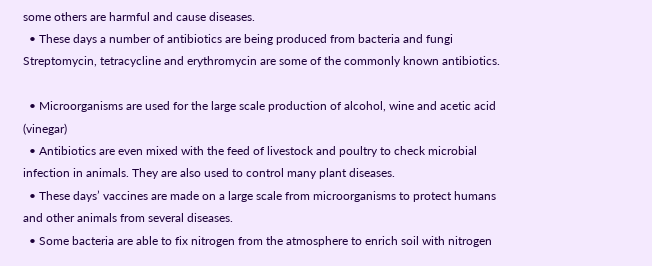some others are harmful and cause diseases.
  • These days a number of antibiotics are being produced from bacteria and fungi Streptomycin, tetracycline and erythromycin are some of the commonly known antibiotics.

  • Microorganisms are used for the large scale production of alcohol, wine and acetic acid (vinegar)
  • Antibiotics are even mixed with the feed of livestock and poultry to check microbial infection in animals. They are also used to control many plant diseases.
  • These days’ vaccines are made on a large scale from microorganisms to protect humans and other animals from several diseases.
  • Some bacteria are able to fix nitrogen from the atmosphere to enrich soil with nitrogen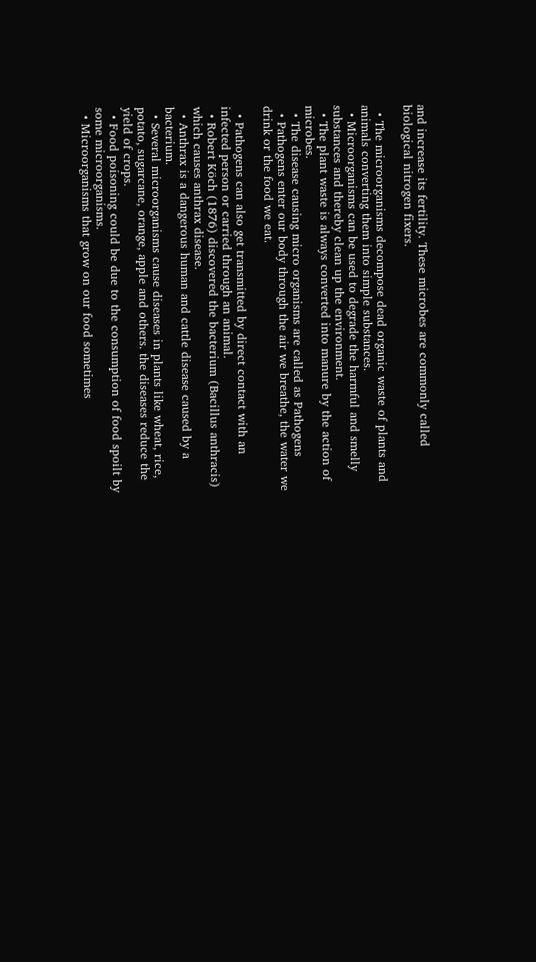and increase its fertility. These microbes are commonly called biological nitrogen fixers.

  • The microorganisms decompose dead organic waste of plants and animals converting them into simple substances.
  • Microorganisms can be used to degrade the harmful and smelly substances and thereby clean up the environment.
  • The plant waste is always converted into manure by the action of microbes.
  • The disease causing micro organisms are called as Pathogens
  • Pathogens enter our body through the air we breathe, the water we drink or the food we eat.

  • Pathogens can also get transmitted by direct contact with an infected person or carried through an animal.
  • Robert Köch (1876) discovered the bacterium (Bacillus anthracis) which causes anthrax disease.
  • Anthrax is a dangerous human and cattle disease caused by a bacterium.
  • Several microorganisms cause diseases in plants like wheat, rice, potato, sugarcane, orange, apple and others. the diseases reduce the yield of crops.
  • Food poisoning could be due to the consumption of food spoilt by some microorganisms.
  • Microorganisms that grow on our food sometimes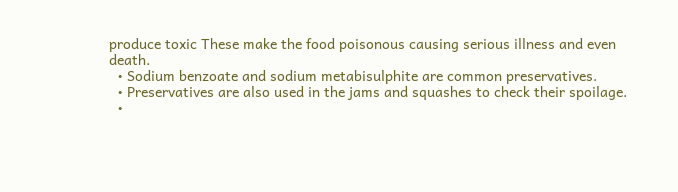produce toxic These make the food poisonous causing serious illness and even death.
  • Sodium benzoate and sodium metabisulphite are common preservatives.
  • Preservatives are also used in the jams and squashes to check their spoilage.
  •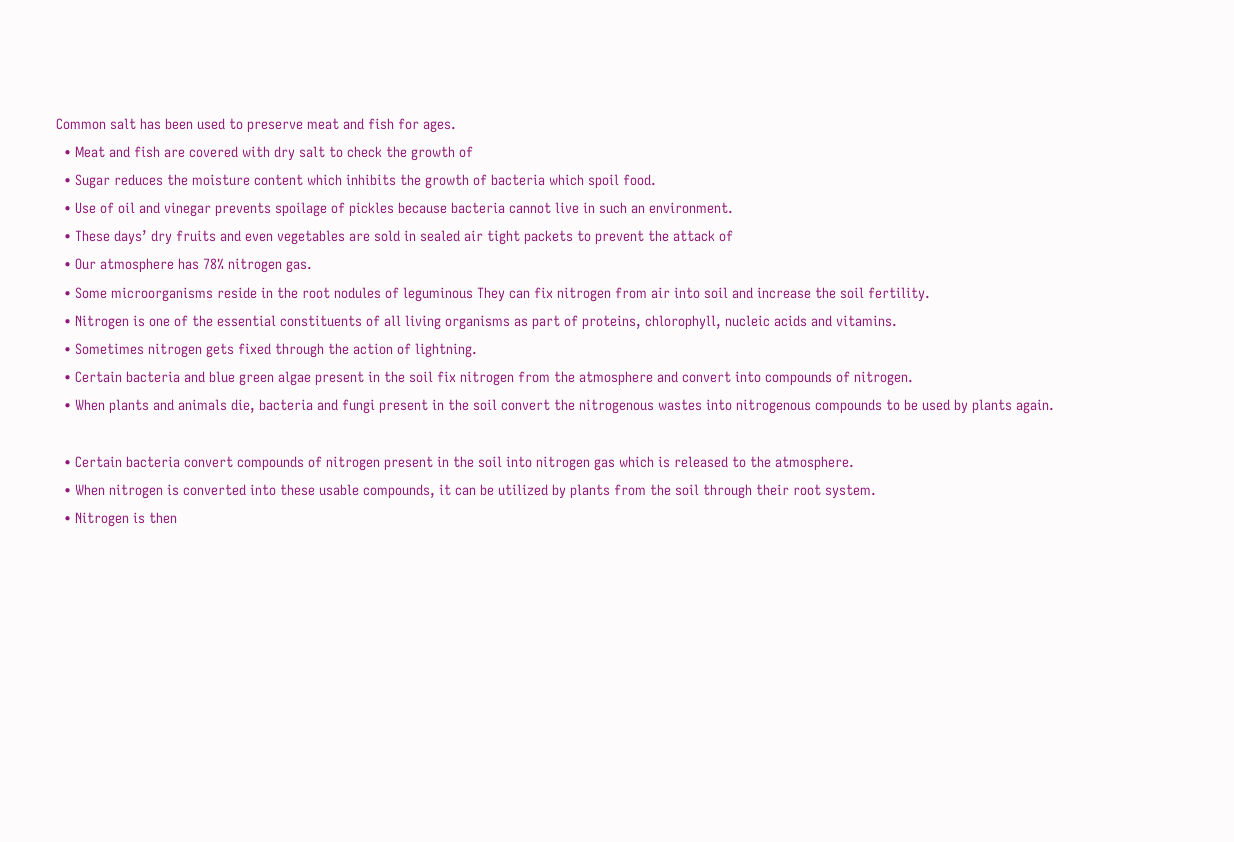Common salt has been used to preserve meat and fish for ages.
  • Meat and fish are covered with dry salt to check the growth of
  • Sugar reduces the moisture content which inhibits the growth of bacteria which spoil food.
  • Use of oil and vinegar prevents spoilage of pickles because bacteria cannot live in such an environment.
  • These days’ dry fruits and even vegetables are sold in sealed air tight packets to prevent the attack of
  • Our atmosphere has 78% nitrogen gas.
  • Some microorganisms reside in the root nodules of leguminous They can fix nitrogen from air into soil and increase the soil fertility.
  • Nitrogen is one of the essential constituents of all living organisms as part of proteins, chlorophyll, nucleic acids and vitamins.
  • Sometimes nitrogen gets fixed through the action of lightning.
  • Certain bacteria and blue green algae present in the soil fix nitrogen from the atmosphere and convert into compounds of nitrogen.
  • When plants and animals die, bacteria and fungi present in the soil convert the nitrogenous wastes into nitrogenous compounds to be used by plants again.

  • Certain bacteria convert compounds of nitrogen present in the soil into nitrogen gas which is released to the atmosphere.
  • When nitrogen is converted into these usable compounds, it can be utilized by plants from the soil through their root system.
  • Nitrogen is then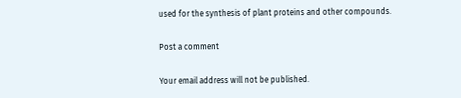used for the synthesis of plant proteins and other compounds.

Post a comment

Your email address will not be published.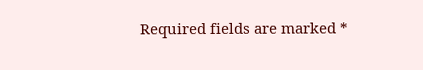Required fields are marked *